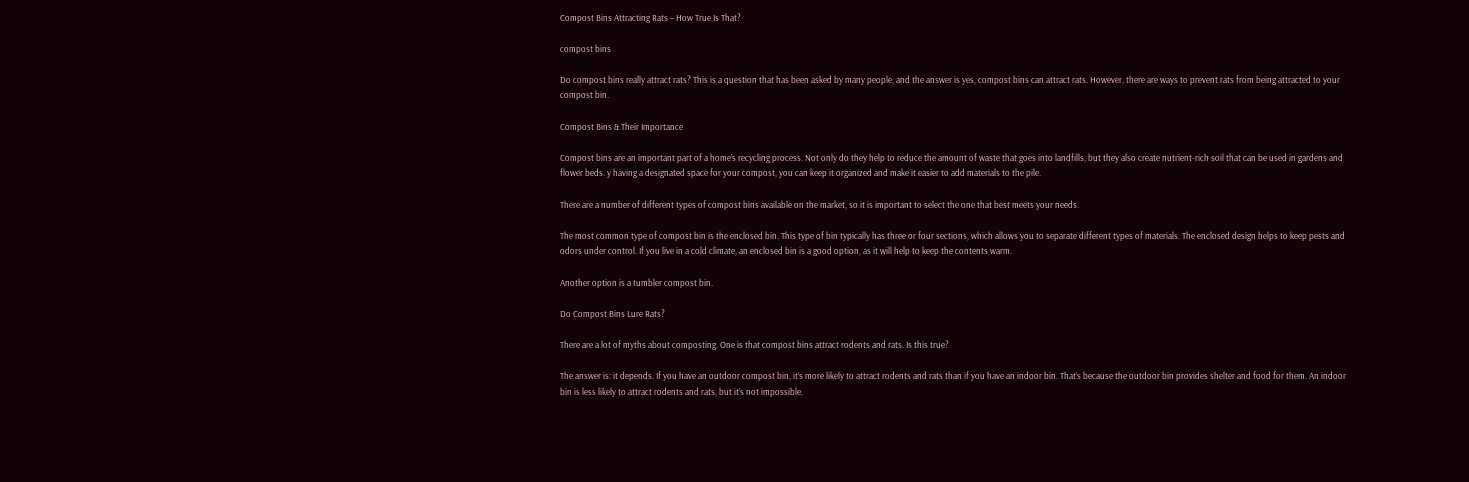Compost Bins Attracting Rats – How True Is That?

compost bins

Do compost bins really attract rats? This is a question that has been asked by many people, and the answer is yes, compost bins can attract rats. However, there are ways to prevent rats from being attracted to your compost bin.

Compost Bins & Their Importance

Compost bins are an important part of a home’s recycling process. Not only do they help to reduce the amount of waste that goes into landfills, but they also create nutrient-rich soil that can be used in gardens and flower beds. y having a designated space for your compost, you can keep it organized and make it easier to add materials to the pile.

There are a number of different types of compost bins available on the market, so it is important to select the one that best meets your needs.

The most common type of compost bin is the enclosed bin. This type of bin typically has three or four sections, which allows you to separate different types of materials. The enclosed design helps to keep pests and odors under control. If you live in a cold climate, an enclosed bin is a good option, as it will help to keep the contents warm.

Another option is a tumbler compost bin.

Do Compost Bins Lure Rats?

There are a lot of myths about composting. One is that compost bins attract rodents and rats. Is this true?

The answer is: it depends. If you have an outdoor compost bin, it’s more likely to attract rodents and rats than if you have an indoor bin. That’s because the outdoor bin provides shelter and food for them. An indoor bin is less likely to attract rodents and rats, but it’s not impossible.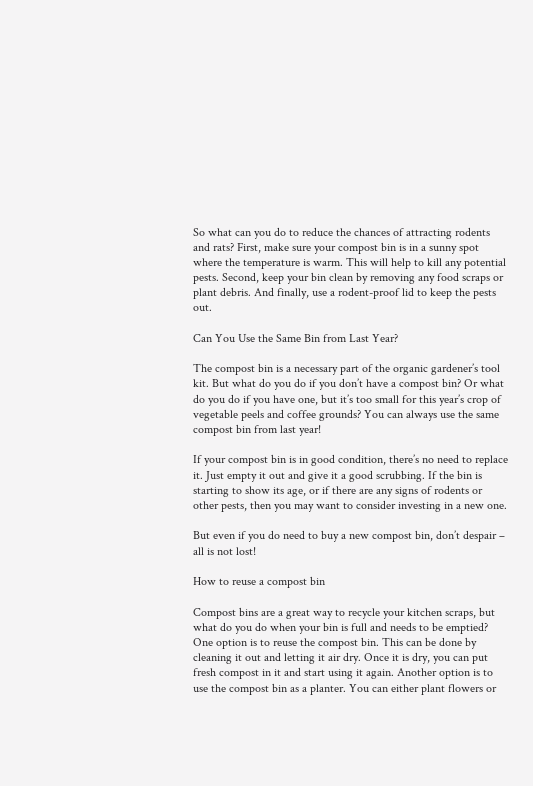So what can you do to reduce the chances of attracting rodents and rats? First, make sure your compost bin is in a sunny spot where the temperature is warm. This will help to kill any potential pests. Second, keep your bin clean by removing any food scraps or plant debris. And finally, use a rodent-proof lid to keep the pests out.

Can You Use the Same Bin from Last Year?

The compost bin is a necessary part of the organic gardener’s tool kit. But what do you do if you don’t have a compost bin? Or what do you do if you have one, but it’s too small for this year’s crop of vegetable peels and coffee grounds? You can always use the same compost bin from last year!

If your compost bin is in good condition, there’s no need to replace it. Just empty it out and give it a good scrubbing. If the bin is starting to show its age, or if there are any signs of rodents or other pests, then you may want to consider investing in a new one.

But even if you do need to buy a new compost bin, don’t despair – all is not lost!

How to reuse a compost bin

Compost bins are a great way to recycle your kitchen scraps, but what do you do when your bin is full and needs to be emptied? One option is to reuse the compost bin. This can be done by cleaning it out and letting it air dry. Once it is dry, you can put fresh compost in it and start using it again. Another option is to use the compost bin as a planter. You can either plant flowers or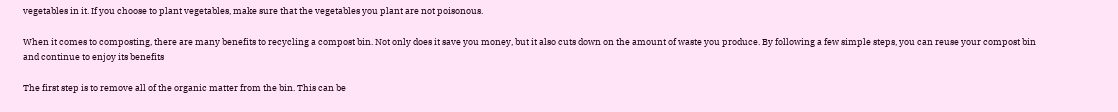vegetables in it. If you choose to plant vegetables, make sure that the vegetables you plant are not poisonous.

When it comes to composting, there are many benefits to recycling a compost bin. Not only does it save you money, but it also cuts down on the amount of waste you produce. By following a few simple steps, you can reuse your compost bin and continue to enjoy its benefits

The first step is to remove all of the organic matter from the bin. This can be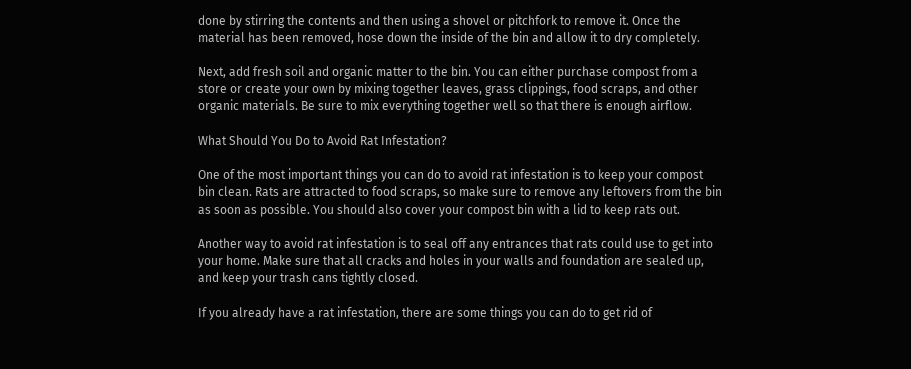done by stirring the contents and then using a shovel or pitchfork to remove it. Once the material has been removed, hose down the inside of the bin and allow it to dry completely.

Next, add fresh soil and organic matter to the bin. You can either purchase compost from a store or create your own by mixing together leaves, grass clippings, food scraps, and other organic materials. Be sure to mix everything together well so that there is enough airflow.

What Should You Do to Avoid Rat Infestation?

One of the most important things you can do to avoid rat infestation is to keep your compost bin clean. Rats are attracted to food scraps, so make sure to remove any leftovers from the bin as soon as possible. You should also cover your compost bin with a lid to keep rats out.

Another way to avoid rat infestation is to seal off any entrances that rats could use to get into your home. Make sure that all cracks and holes in your walls and foundation are sealed up, and keep your trash cans tightly closed.

If you already have a rat infestation, there are some things you can do to get rid of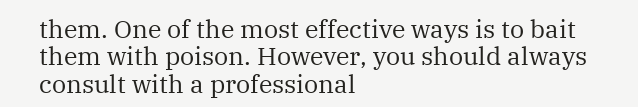them. One of the most effective ways is to bait them with poison. However, you should always consult with a professional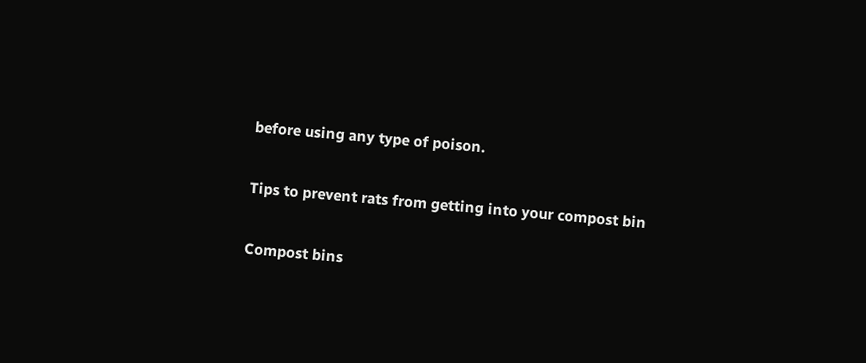before using any type of poison.

Tips to prevent rats from getting into your compost bin

Compost bins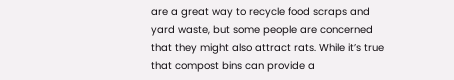are a great way to recycle food scraps and yard waste, but some people are concerned that they might also attract rats. While it’s true that compost bins can provide a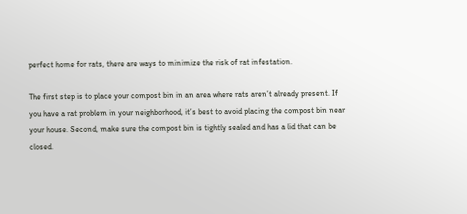perfect home for rats, there are ways to minimize the risk of rat infestation.

The first step is to place your compost bin in an area where rats aren’t already present. If you have a rat problem in your neighborhood, it’s best to avoid placing the compost bin near your house. Second, make sure the compost bin is tightly sealed and has a lid that can be closed.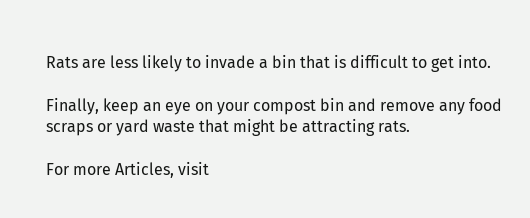Rats are less likely to invade a bin that is difficult to get into.

Finally, keep an eye on your compost bin and remove any food scraps or yard waste that might be attracting rats.

For more Articles, visit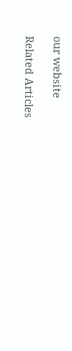our website

Related Articles